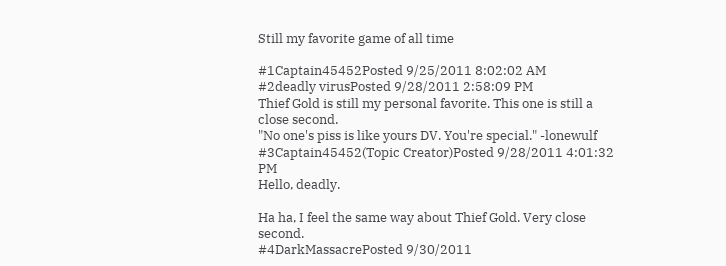Still my favorite game of all time

#1Captain45452Posted 9/25/2011 8:02:02 AM
#2deadly virusPosted 9/28/2011 2:58:09 PM
Thief Gold is still my personal favorite. This one is still a close second.
"No one's piss is like yours DV. You're special." -lonewulf
#3Captain45452(Topic Creator)Posted 9/28/2011 4:01:32 PM
Hello, deadly.

Ha ha, I feel the same way about Thief Gold. Very close second.
#4DarkMassacrePosted 9/30/2011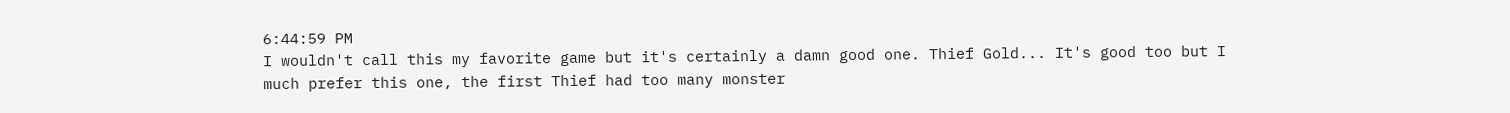6:44:59 PM
I wouldn't call this my favorite game but it's certainly a damn good one. Thief Gold... It's good too but I much prefer this one, the first Thief had too many monster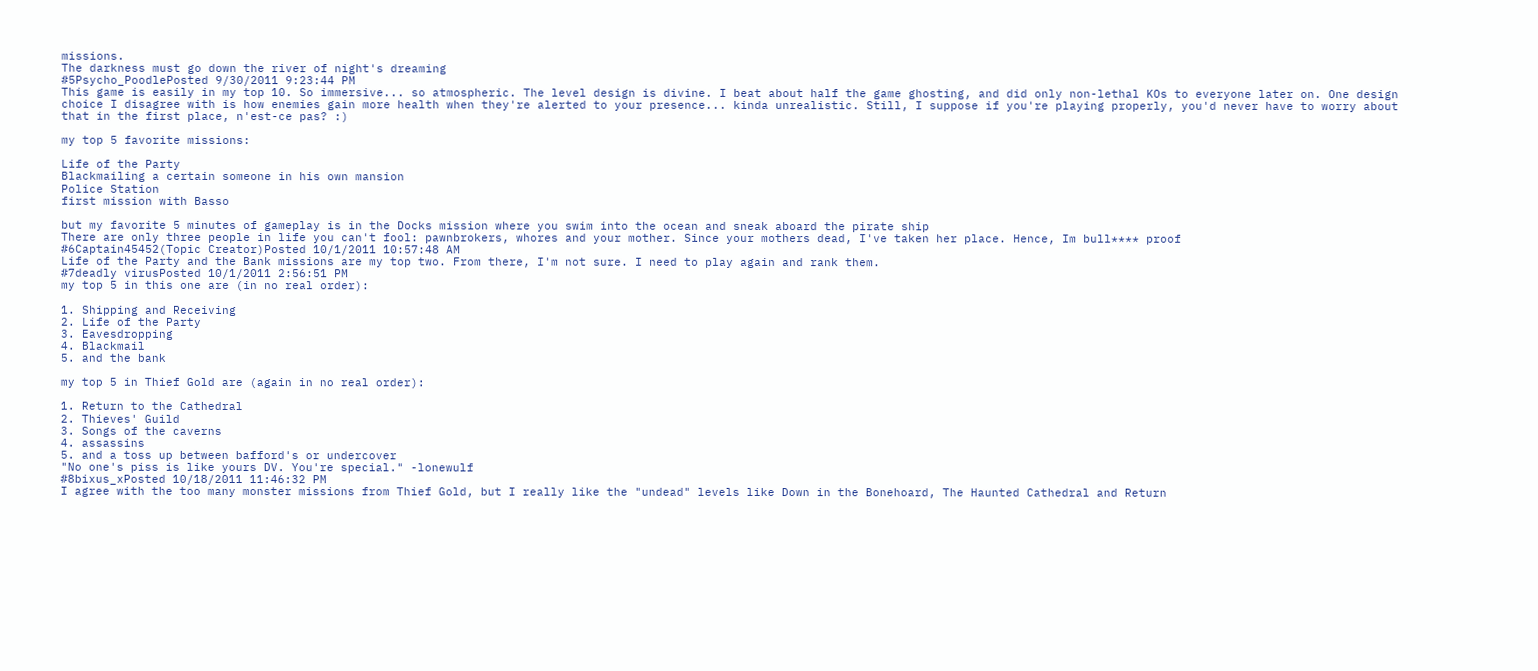missions.
The darkness must go down the river of night's dreaming
#5Psycho_PoodlePosted 9/30/2011 9:23:44 PM
This game is easily in my top 10. So immersive... so atmospheric. The level design is divine. I beat about half the game ghosting, and did only non-lethal KOs to everyone later on. One design choice I disagree with is how enemies gain more health when they're alerted to your presence... kinda unrealistic. Still, I suppose if you're playing properly, you'd never have to worry about that in the first place, n'est-ce pas? :)

my top 5 favorite missions:

Life of the Party
Blackmailing a certain someone in his own mansion
Police Station
first mission with Basso

but my favorite 5 minutes of gameplay is in the Docks mission where you swim into the ocean and sneak aboard the pirate ship
There are only three people in life you can't fool: pawnbrokers, whores and your mother. Since your mothers dead, I've taken her place. Hence, Im bull**** proof
#6Captain45452(Topic Creator)Posted 10/1/2011 10:57:48 AM
Life of the Party and the Bank missions are my top two. From there, I'm not sure. I need to play again and rank them.
#7deadly virusPosted 10/1/2011 2:56:51 PM
my top 5 in this one are (in no real order):

1. Shipping and Receiving
2. Life of the Party
3. Eavesdropping
4. Blackmail
5. and the bank

my top 5 in Thief Gold are (again in no real order):

1. Return to the Cathedral
2. Thieves' Guild
3. Songs of the caverns
4. assassins
5. and a toss up between bafford's or undercover
"No one's piss is like yours DV. You're special." -lonewulf
#8bixus_xPosted 10/18/2011 11:46:32 PM
I agree with the too many monster missions from Thief Gold, but I really like the "undead" levels like Down in the Bonehoard, The Haunted Cathedral and Return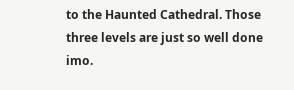to the Haunted Cathedral. Those three levels are just so well done imo.